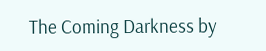The Coming Darkness by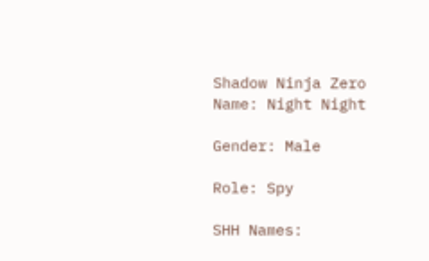Shadow Ninja Zero
Name: Night Night

Gender: Male

Role: Spy

SHH Names: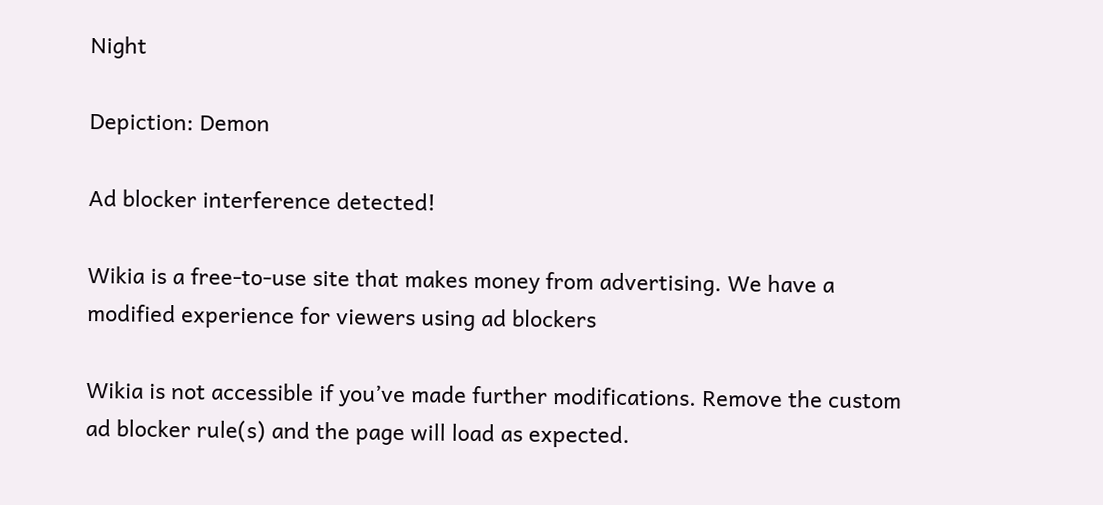Night

Depiction: Demon

Ad blocker interference detected!

Wikia is a free-to-use site that makes money from advertising. We have a modified experience for viewers using ad blockers

Wikia is not accessible if you’ve made further modifications. Remove the custom ad blocker rule(s) and the page will load as expected.